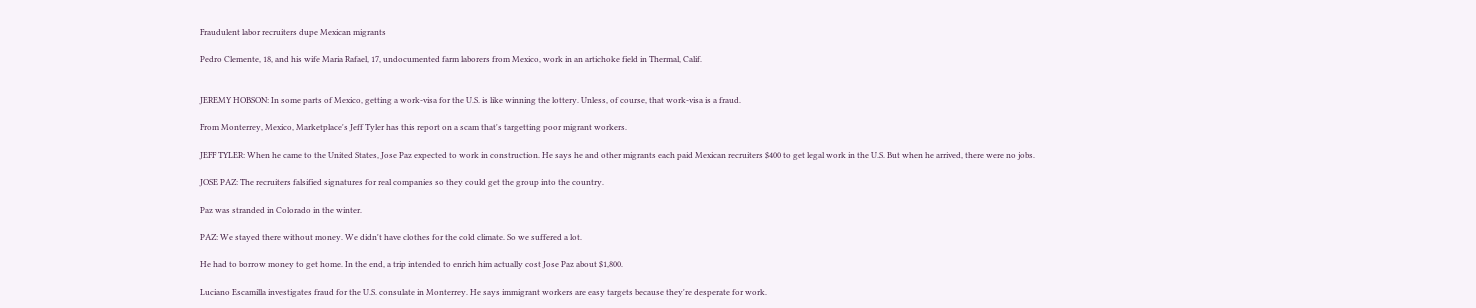Fraudulent labor recruiters dupe Mexican migrants

Pedro Clemente, 18, and his wife Maria Rafael, 17, undocumented farm laborers from Mexico, work in an artichoke field in Thermal, Calif.


JEREMY HOBSON: In some parts of Mexico, getting a work-visa for the U.S. is like winning the lottery. Unless, of course, that work-visa is a fraud.

From Monterrey, Mexico, Marketplace's Jeff Tyler has this report on a scam that's targetting poor migrant workers.

JEFF TYLER: When he came to the United States, Jose Paz expected to work in construction. He says he and other migrants each paid Mexican recruiters $400 to get legal work in the U.S. But when he arrived, there were no jobs.

JOSE PAZ: The recruiters falsified signatures for real companies so they could get the group into the country.

Paz was stranded in Colorado in the winter.

PAZ: We stayed there without money. We didn't have clothes for the cold climate. So we suffered a lot.

He had to borrow money to get home. In the end, a trip intended to enrich him actually cost Jose Paz about $1,800.

Luciano Escamilla investigates fraud for the U.S. consulate in Monterrey. He says immigrant workers are easy targets because they're desperate for work.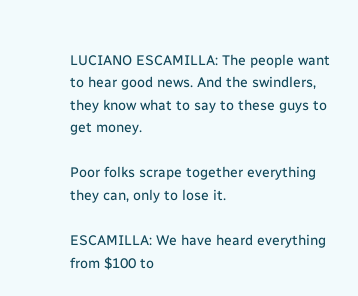LUCIANO ESCAMILLA: The people want to hear good news. And the swindlers, they know what to say to these guys to get money.

Poor folks scrape together everything they can, only to lose it.

ESCAMILLA: We have heard everything from $100 to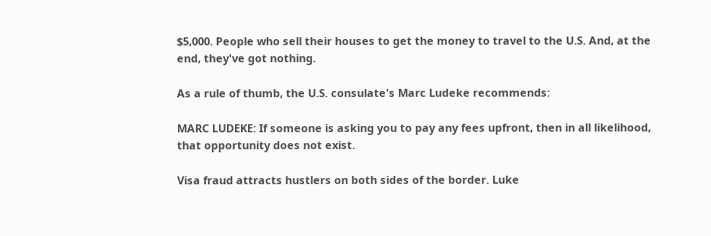$5,000. People who sell their houses to get the money to travel to the U.S. And, at the end, they've got nothing.

As a rule of thumb, the U.S. consulate's Marc Ludeke recommends:

MARC LUDEKE: If someone is asking you to pay any fees upfront, then in all likelihood, that opportunity does not exist.

Visa fraud attracts hustlers on both sides of the border. Luke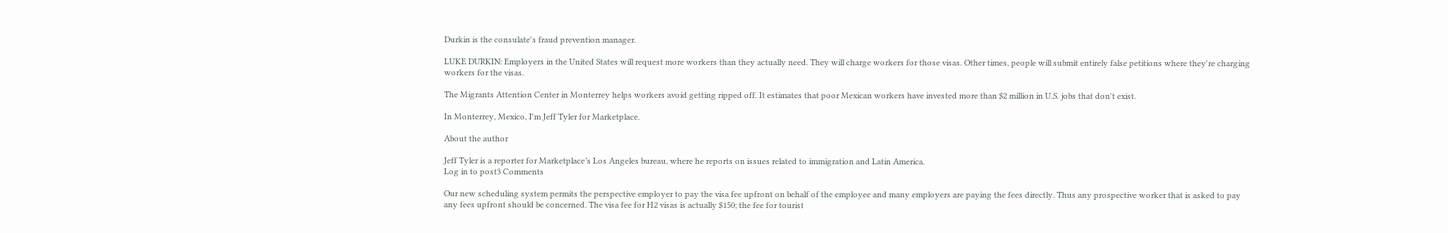Durkin is the consulate's fraud prevention manager.

LUKE DURKIN: Employers in the United States will request more workers than they actually need. They will charge workers for those visas. Other times, people will submit entirely false petitions where they're charging workers for the visas.

The Migrants Attention Center in Monterrey helps workers avoid getting ripped off. It estimates that poor Mexican workers have invested more than $2 million in U.S. jobs that don't exist.

In Monterrey, Mexico, I'm Jeff Tyler for Marketplace.

About the author

Jeff Tyler is a reporter for Marketplace’s Los Angeles bureau, where he reports on issues related to immigration and Latin America.
Log in to post3 Comments

Our new scheduling system permits the perspective employer to pay the visa fee upfront on behalf of the employee and many employers are paying the fees directly. Thus any prospective worker that is asked to pay any fees upfront should be concerned. The visa fee for H2 visas is actually $150; the fee for tourist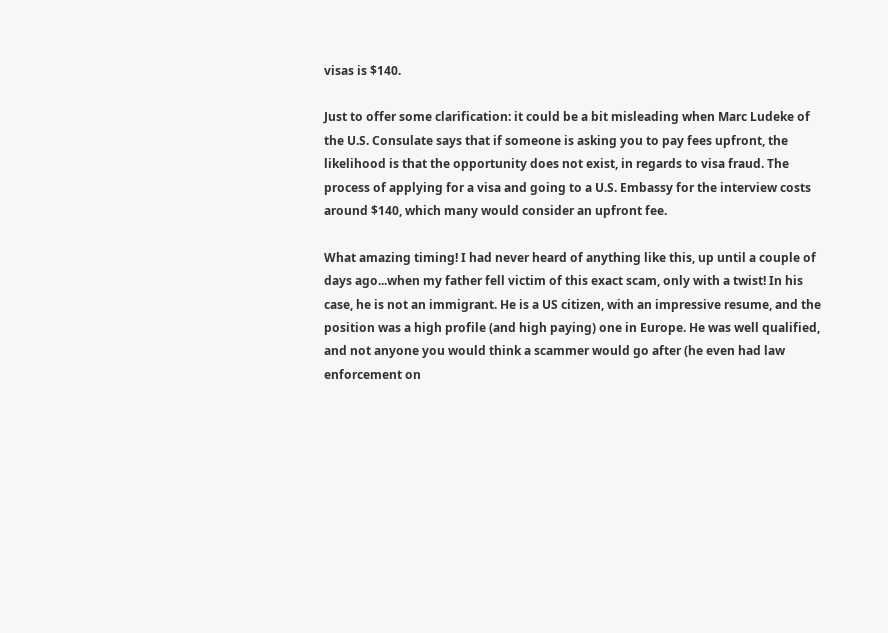visas is $140.

Just to offer some clarification: it could be a bit misleading when Marc Ludeke of the U.S. Consulate says that if someone is asking you to pay fees upfront, the likelihood is that the opportunity does not exist, in regards to visa fraud. The process of applying for a visa and going to a U.S. Embassy for the interview costs around $140, which many would consider an upfront fee.

What amazing timing! I had never heard of anything like this, up until a couple of days ago...when my father fell victim of this exact scam, only with a twist! In his case, he is not an immigrant. He is a US citizen, with an impressive resume, and the position was a high profile (and high paying) one in Europe. He was well qualified, and not anyone you would think a scammer would go after (he even had law enforcement on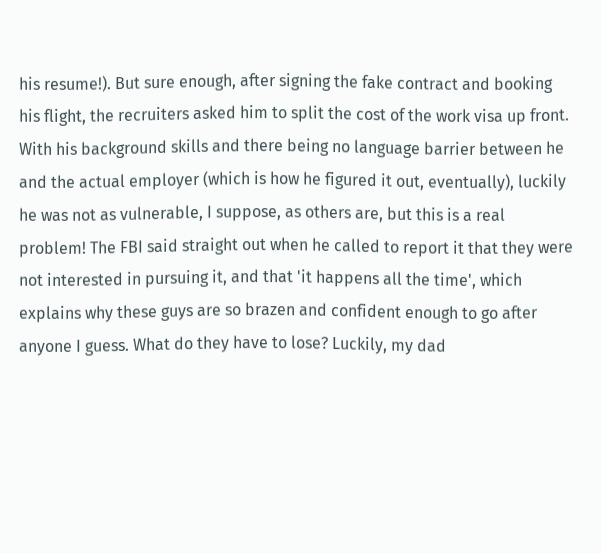his resume!). But sure enough, after signing the fake contract and booking his flight, the recruiters asked him to split the cost of the work visa up front. With his background skills and there being no language barrier between he and the actual employer (which is how he figured it out, eventually), luckily he was not as vulnerable, I suppose, as others are, but this is a real problem! The FBI said straight out when he called to report it that they were not interested in pursuing it, and that 'it happens all the time', which explains why these guys are so brazen and confident enough to go after anyone I guess. What do they have to lose? Luckily, my dad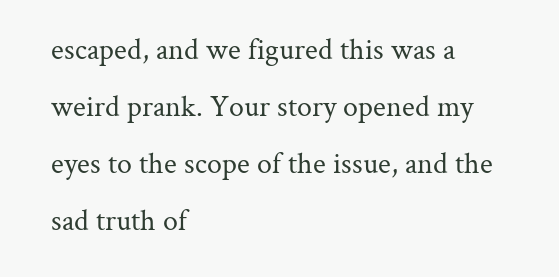escaped, and we figured this was a weird prank. Your story opened my eyes to the scope of the issue, and the sad truth of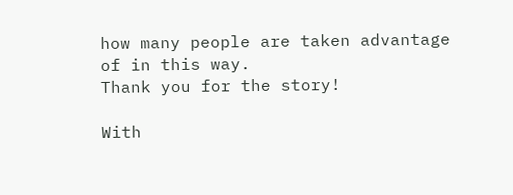how many people are taken advantage of in this way.
Thank you for the story!

With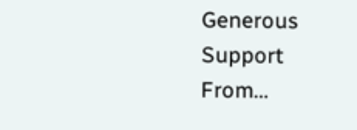Generous Support From...